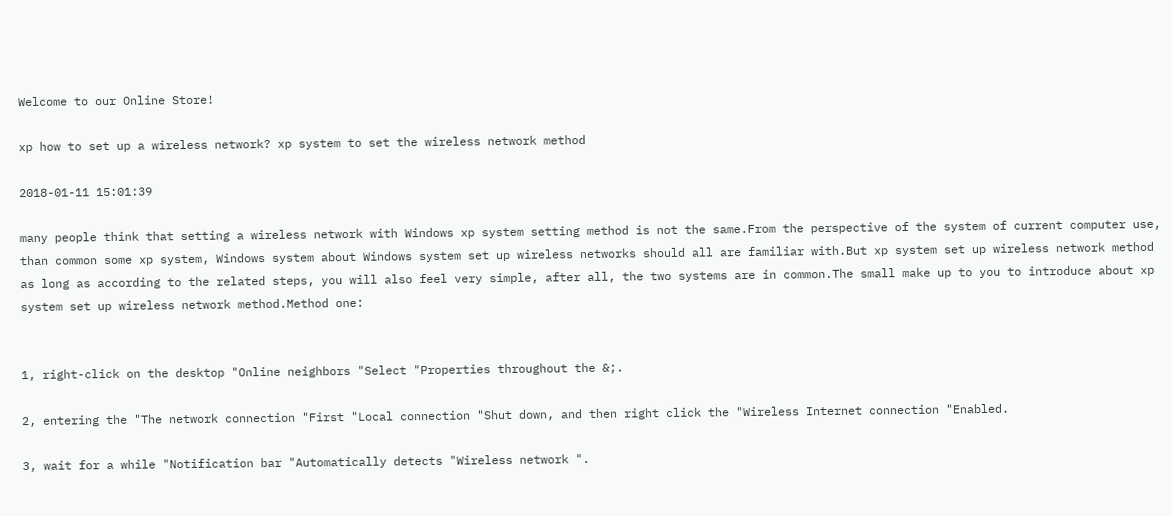Welcome to our Online Store!

xp how to set up a wireless network? xp system to set the wireless network method

2018-01-11 15:01:39

many people think that setting a wireless network with Windows xp system setting method is not the same.From the perspective of the system of current computer use, than common some xp system, Windows system about Windows system set up wireless networks should all are familiar with.But xp system set up wireless network method as long as according to the related steps, you will also feel very simple, after all, the two systems are in common.The small make up to you to introduce about xp system set up wireless network method.Method one:


1, right-click on the desktop "Online neighbors "Select "Properties throughout the &;.

2, entering the "The network connection "First "Local connection "Shut down, and then right click the "Wireless Internet connection "Enabled.

3, wait for a while "Notification bar "Automatically detects "Wireless network ".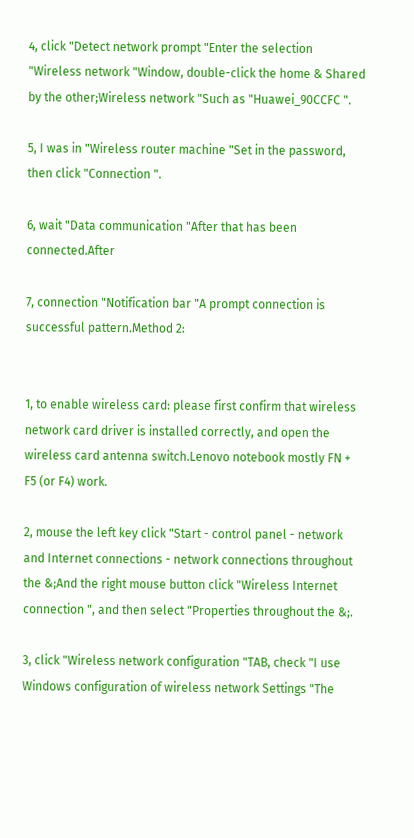4, click "Detect network prompt "Enter the selection "Wireless network "Window, double-click the home & Shared by the other;Wireless network "Such as "Huawei_90CCFC ".

5, I was in "Wireless router machine "Set in the password, then click "Connection ".

6, wait "Data communication "After that has been connected.After

7, connection "Notification bar "A prompt connection is successful pattern.Method 2:


1, to enable wireless card: please first confirm that wireless network card driver is installed correctly, and open the wireless card antenna switch.Lenovo notebook mostly FN + F5 (or F4) work.

2, mouse the left key click "Start - control panel - network and Internet connections - network connections throughout the &;And the right mouse button click "Wireless Internet connection ", and then select "Properties throughout the &;.

3, click "Wireless network configuration "TAB, check "I use Windows configuration of wireless network Settings "The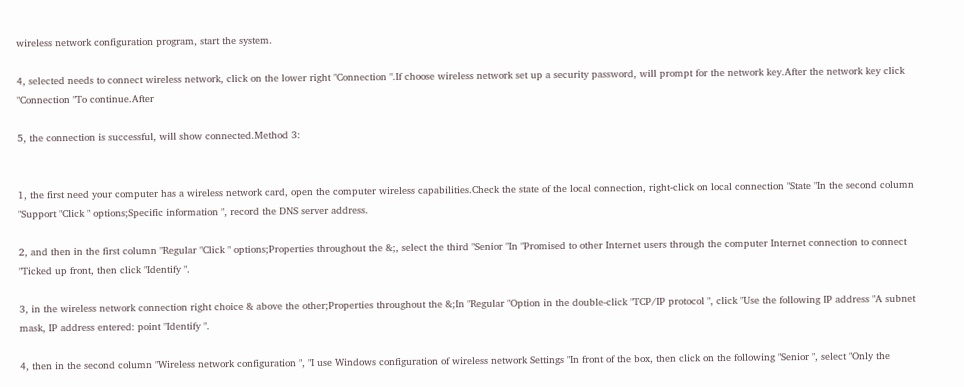wireless network configuration program, start the system.

4, selected needs to connect wireless network, click on the lower right "Connection ".If choose wireless network set up a security password, will prompt for the network key.After the network key click "Connection "To continue.After

5, the connection is successful, will show connected.Method 3:


1, the first need your computer has a wireless network card, open the computer wireless capabilities.Check the state of the local connection, right-click on local connection "State "In the second column "Support "Click " options;Specific information ", record the DNS server address.

2, and then in the first column "Regular "Click " options;Properties throughout the &;, select the third "Senior "In "Promised to other Internet users through the computer Internet connection to connect "Ticked up front, then click "Identify ".

3, in the wireless network connection right choice & above the other;Properties throughout the &;In "Regular "Option in the double-click "TCP/IP protocol ", click "Use the following IP address "A subnet mask, IP address entered: point "Identify ".

4, then in the second column "Wireless network configuration ", "I use Windows configuration of wireless network Settings "In front of the box, then click on the following "Senior ", select "Only the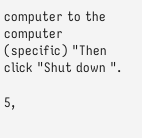computer to the computer (specific) "Then click "Shut down ".

5,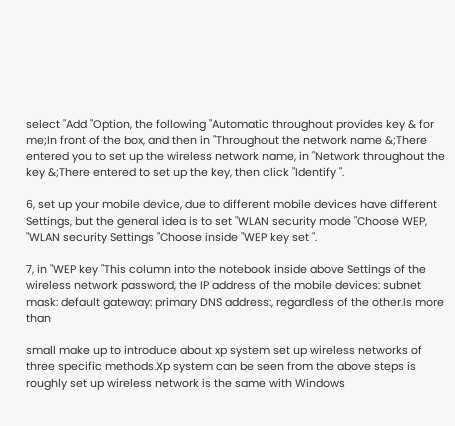select "Add "Option, the following "Automatic throughout provides key & for me;In front of the box, and then in "Throughout the network name &;There entered you to set up the wireless network name, in "Network throughout the key &;There entered to set up the key, then click "Identify ".

6, set up your mobile device, due to different mobile devices have different Settings, but the general idea is to set "WLAN security mode "Choose WEP, "WLAN security Settings "Choose inside "WEP key set ".

7, in "WEP key "This column into the notebook inside above Settings of the wireless network password, the IP address of the mobile devices: subnet mask: default gateway: primary DNS address:, regardless of the other.Is more than

small make up to introduce about xp system set up wireless networks of three specific methods.Xp system can be seen from the above steps is roughly set up wireless network is the same with Windows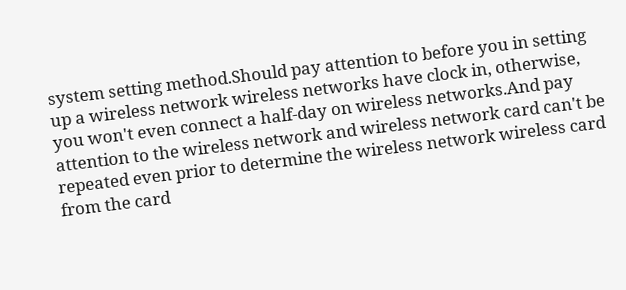system setting method.Should pay attention to before you in setting up a wireless network wireless networks have clock in, otherwise, you won't even connect a half-day on wireless networks.And pay attention to the wireless network and wireless network card can't be repeated even prior to determine the wireless network wireless card from the card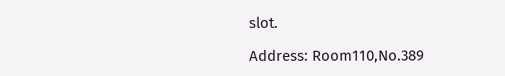slot.

Address: Room110,No.389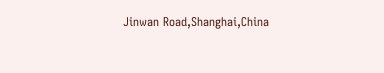Jinwan Road,Shanghai,China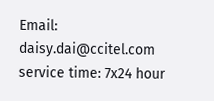Email: daisy.dai@ccitel.com
service time: 7x24 hour